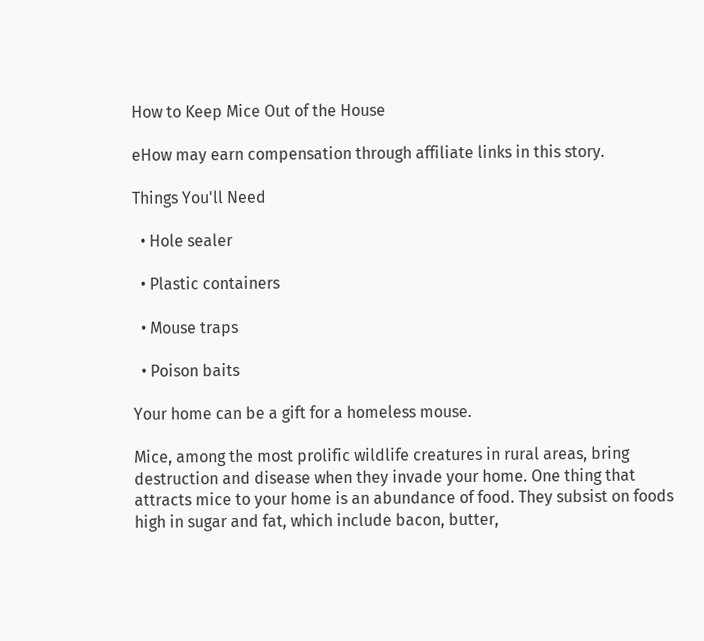How to Keep Mice Out of the House

eHow may earn compensation through affiliate links in this story.

Things You'll Need

  • Hole sealer

  • Plastic containers

  • Mouse traps

  • Poison baits

Your home can be a gift for a homeless mouse.

Mice, among the most prolific wildlife creatures in rural areas, bring destruction and disease when they invade your home. One thing that attracts mice to your home is an abundance of food. They subsist on foods high in sugar and fat, which include bacon, butter,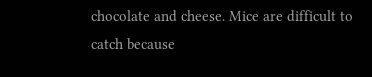chocolate and cheese. Mice are difficult to catch because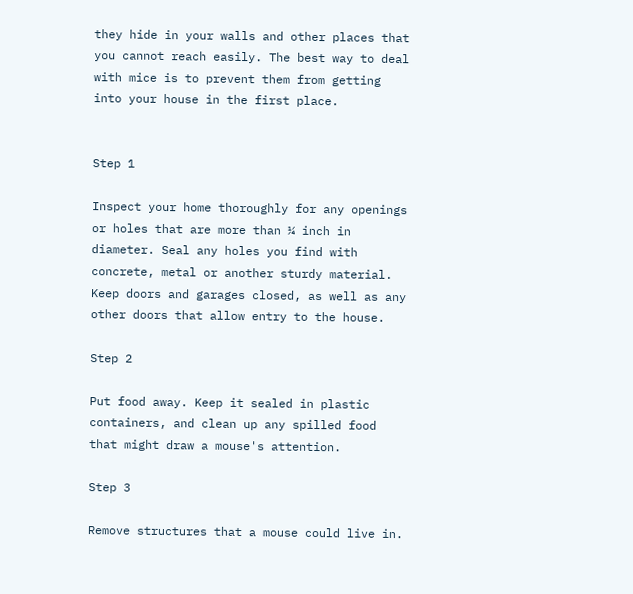they hide in your walls and other places that you cannot reach easily. The best way to deal with mice is to prevent them from getting into your house in the first place.


Step 1

Inspect your home thoroughly for any openings or holes that are more than ¼ inch in diameter. Seal any holes you find with concrete, metal or another sturdy material. Keep doors and garages closed, as well as any other doors that allow entry to the house.

Step 2

Put food away. Keep it sealed in plastic containers, and clean up any spilled food that might draw a mouse's attention.

Step 3

Remove structures that a mouse could live in.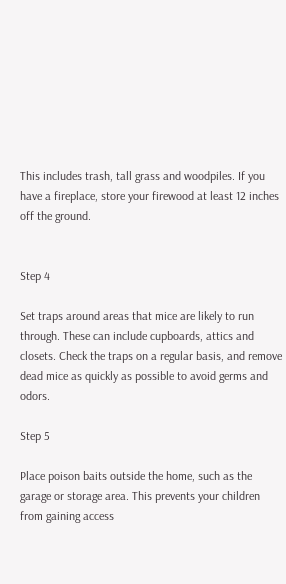This includes trash, tall grass and woodpiles. If you have a fireplace, store your firewood at least 12 inches off the ground.


Step 4

Set traps around areas that mice are likely to run through. These can include cupboards, attics and closets. Check the traps on a regular basis, and remove dead mice as quickly as possible to avoid germs and odors.

Step 5

Place poison baits outside the home, such as the garage or storage area. This prevents your children from gaining access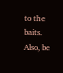to the baits. Also, be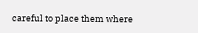careful to place them where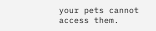your pets cannot access them.